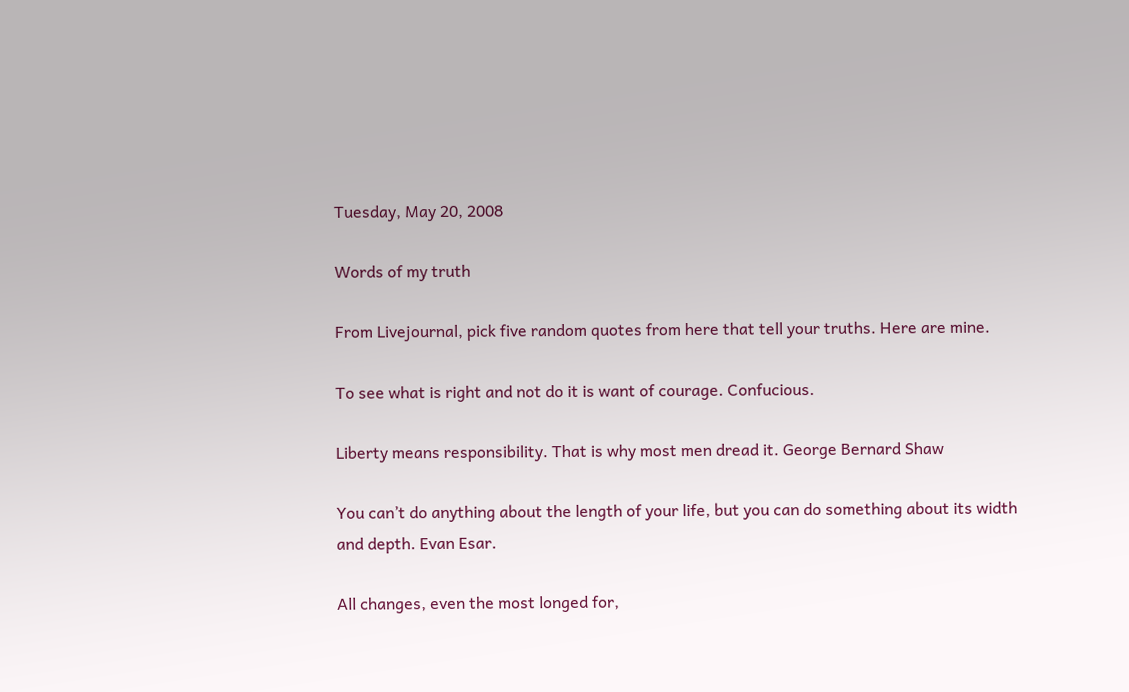Tuesday, May 20, 2008

Words of my truth

From Livejournal, pick five random quotes from here that tell your truths. Here are mine.

To see what is right and not do it is want of courage. Confucious.

Liberty means responsibility. That is why most men dread it. George Bernard Shaw

You can’t do anything about the length of your life, but you can do something about its width and depth. Evan Esar.

All changes, even the most longed for,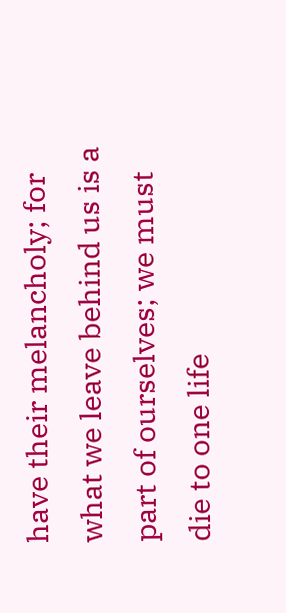have their melancholy; for what we leave behind us is a part of ourselves; we must die to one life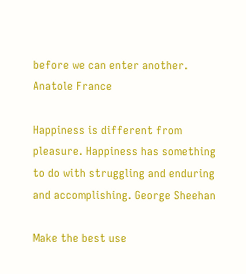before we can enter another. Anatole France

Happiness is different from pleasure. Happiness has something to do with struggling and enduring and accomplishing. George Sheehan

Make the best use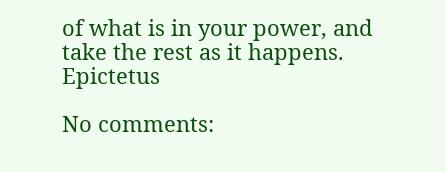of what is in your power, and take the rest as it happens. Epictetus

No comments: